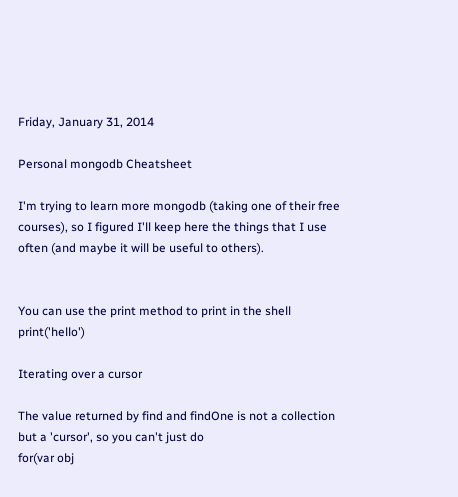Friday, January 31, 2014

Personal mongodb Cheatsheet

I'm trying to learn more mongodb (taking one of their free courses), so I figured I'll keep here the things that I use often (and maybe it will be useful to others).


You can use the print method to print in the shell print('hello')

Iterating over a cursor

The value returned by find and findOne is not a collection but a 'cursor', so you can't just do
for(var obj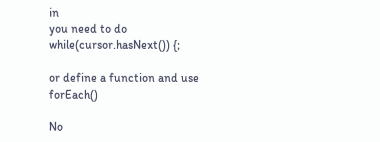in
you need to do
while(cursor.hasNext()) {;

or define a function and use forEach()

No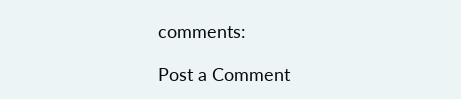comments:

Post a Comment